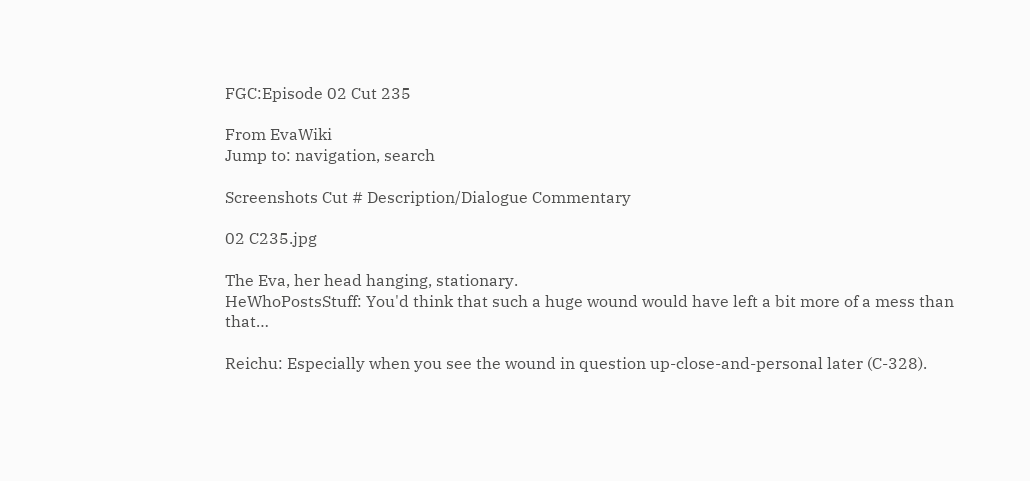FGC:Episode 02 Cut 235

From EvaWiki
Jump to: navigation, search

Screenshots Cut # Description/Dialogue Commentary

02 C235.jpg

The Eva, her head hanging, stationary.
HeWhoPostsStuff: You'd think that such a huge wound would have left a bit more of a mess than that…

Reichu: Especially when you see the wound in question up-close-and-personal later (C-328).